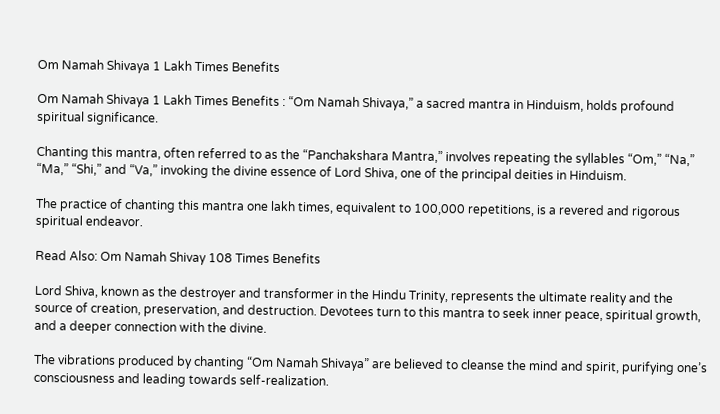Om Namah Shivaya 1 Lakh Times Benefits

Om Namah Shivaya 1 Lakh Times Benefits : “Om Namah Shivaya,” a sacred mantra in Hinduism, holds profound spiritual significance.

Chanting this mantra, often referred to as the “Panchakshara Mantra,” involves repeating the syllables “Om,” “Na,” “Ma,” “Shi,” and “Va,” invoking the divine essence of Lord Shiva, one of the principal deities in Hinduism.

The practice of chanting this mantra one lakh times, equivalent to 100,000 repetitions, is a revered and rigorous spiritual endeavor.

Read Also: Om Namah Shivay 108 Times Benefits

Lord Shiva, known as the destroyer and transformer in the Hindu Trinity, represents the ultimate reality and the source of creation, preservation, and destruction. Devotees turn to this mantra to seek inner peace, spiritual growth, and a deeper connection with the divine.

The vibrations produced by chanting “Om Namah Shivaya” are believed to cleanse the mind and spirit, purifying one’s consciousness and leading towards self-realization.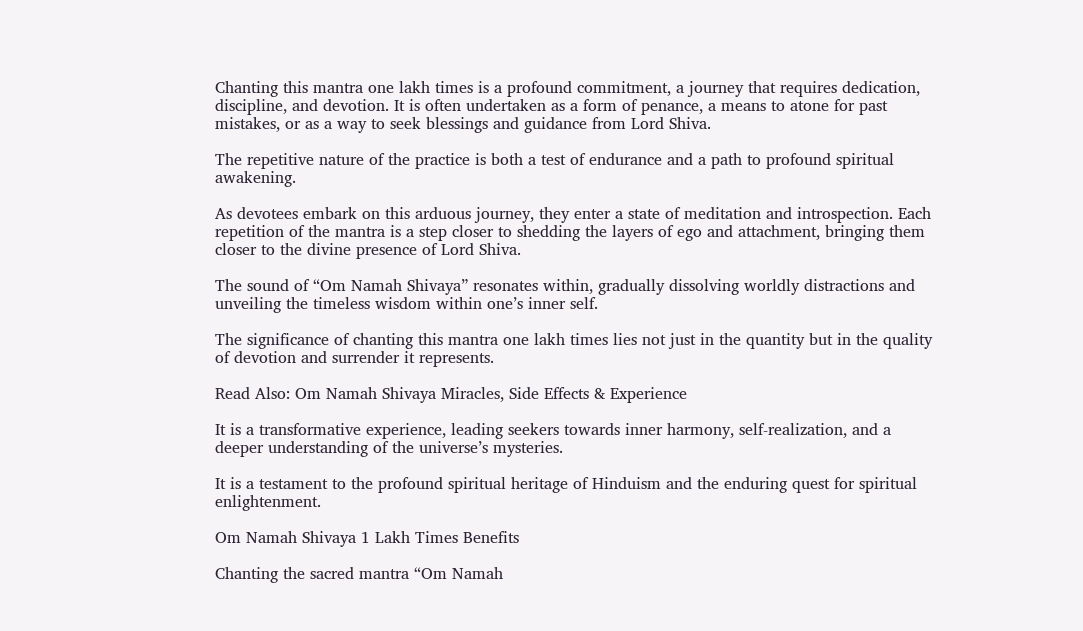Chanting this mantra one lakh times is a profound commitment, a journey that requires dedication, discipline, and devotion. It is often undertaken as a form of penance, a means to atone for past mistakes, or as a way to seek blessings and guidance from Lord Shiva.

The repetitive nature of the practice is both a test of endurance and a path to profound spiritual awakening.

As devotees embark on this arduous journey, they enter a state of meditation and introspection. Each repetition of the mantra is a step closer to shedding the layers of ego and attachment, bringing them closer to the divine presence of Lord Shiva.

The sound of “Om Namah Shivaya” resonates within, gradually dissolving worldly distractions and unveiling the timeless wisdom within one’s inner self.

The significance of chanting this mantra one lakh times lies not just in the quantity but in the quality of devotion and surrender it represents.

Read Also: Om Namah Shivaya Miracles, Side Effects & Experience

It is a transformative experience, leading seekers towards inner harmony, self-realization, and a deeper understanding of the universe’s mysteries.

It is a testament to the profound spiritual heritage of Hinduism and the enduring quest for spiritual enlightenment.

Om Namah Shivaya 1 Lakh Times Benefits

Chanting the sacred mantra “Om Namah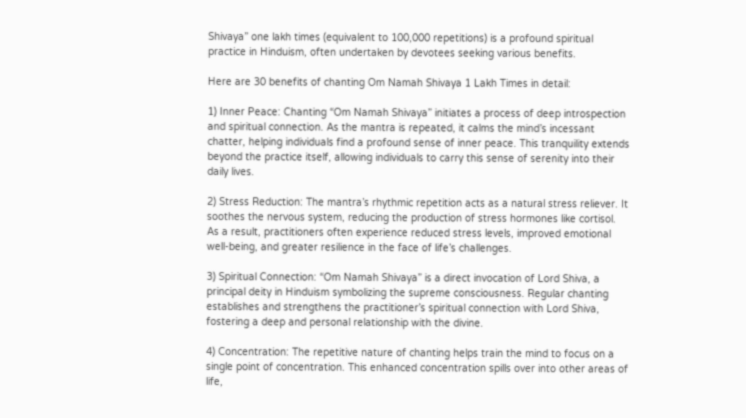Shivaya” one lakh times (equivalent to 100,000 repetitions) is a profound spiritual practice in Hinduism, often undertaken by devotees seeking various benefits.

Here are 30 benefits of chanting Om Namah Shivaya 1 Lakh Times in detail:

1) Inner Peace: Chanting “Om Namah Shivaya” initiates a process of deep introspection and spiritual connection. As the mantra is repeated, it calms the mind’s incessant chatter, helping individuals find a profound sense of inner peace. This tranquility extends beyond the practice itself, allowing individuals to carry this sense of serenity into their daily lives.

2) Stress Reduction: The mantra’s rhythmic repetition acts as a natural stress reliever. It soothes the nervous system, reducing the production of stress hormones like cortisol. As a result, practitioners often experience reduced stress levels, improved emotional well-being, and greater resilience in the face of life’s challenges.

3) Spiritual Connection: “Om Namah Shivaya” is a direct invocation of Lord Shiva, a principal deity in Hinduism symbolizing the supreme consciousness. Regular chanting establishes and strengthens the practitioner’s spiritual connection with Lord Shiva, fostering a deep and personal relationship with the divine.

4) Concentration: The repetitive nature of chanting helps train the mind to focus on a single point of concentration. This enhanced concentration spills over into other areas of life,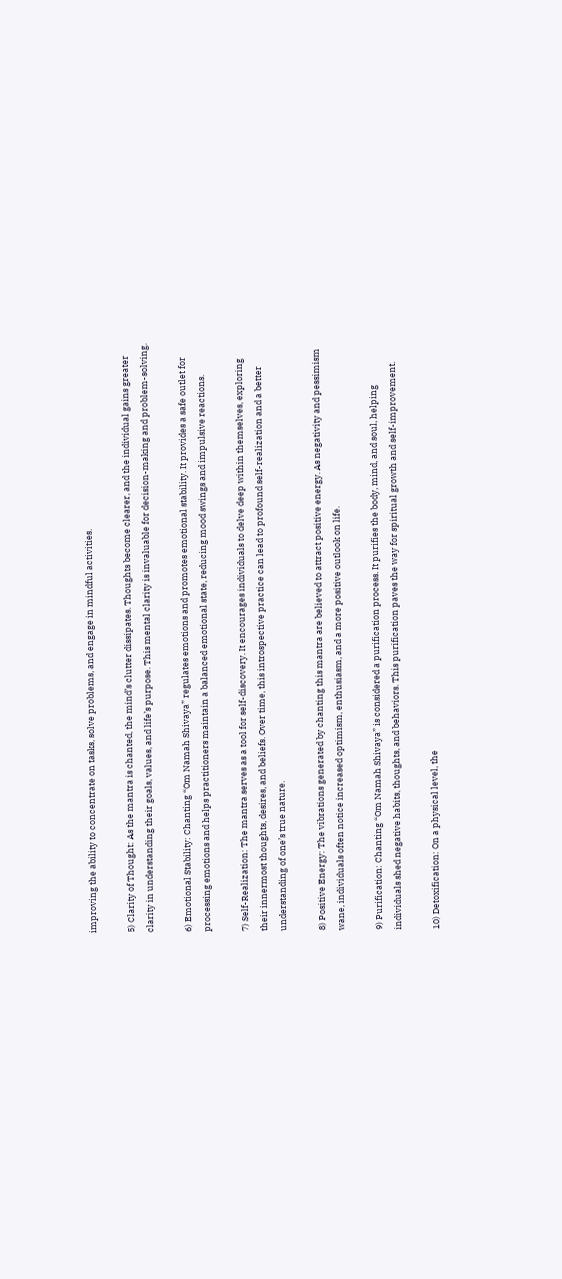improving the ability to concentrate on tasks, solve problems, and engage in mindful activities.

5) Clarity of Thought: As the mantra is chanted, the mind’s clutter dissipates. Thoughts become clearer, and the individual gains greater clarity in understanding their goals, values, and life’s purpose. This mental clarity is invaluable for decision-making and problem-solving.

6) Emotional Stability: Chanting “Om Namah Shivaya” regulates emotions and promotes emotional stability. It provides a safe outlet for processing emotions and helps practitioners maintain a balanced emotional state, reducing mood swings and impulsive reactions.

7) Self-Realization: The mantra serves as a tool for self-discovery. It encourages individuals to delve deep within themselves, exploring their innermost thoughts, desires, and beliefs. Over time, this introspective practice can lead to profound self-realization and a better understanding of one’s true nature.

8) Positive Energy: The vibrations generated by chanting this mantra are believed to attract positive energy. As negativity and pessimism wane, individuals often notice increased optimism, enthusiasm, and a more positive outlook on life.

9) Purification: Chanting “Om Namah Shivaya” is considered a purification process. It purifies the body, mind, and soul, helping individuals shed negative habits, thoughts, and behaviors. This purification paves the way for spiritual growth and self-improvement.

10) Detoxification: On a physical level, the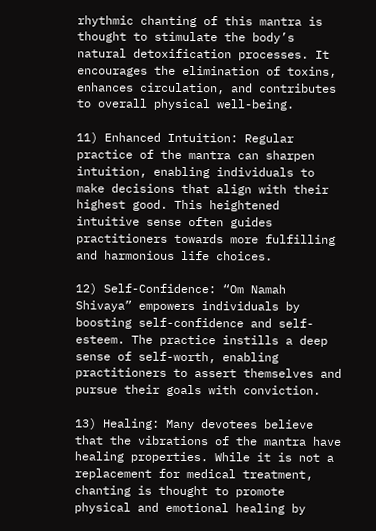rhythmic chanting of this mantra is thought to stimulate the body’s natural detoxification processes. It encourages the elimination of toxins, enhances circulation, and contributes to overall physical well-being.

11) Enhanced Intuition: Regular practice of the mantra can sharpen intuition, enabling individuals to make decisions that align with their highest good. This heightened intuitive sense often guides practitioners towards more fulfilling and harmonious life choices.

12) Self-Confidence: “Om Namah Shivaya” empowers individuals by boosting self-confidence and self-esteem. The practice instills a deep sense of self-worth, enabling practitioners to assert themselves and pursue their goals with conviction.

13) Healing: Many devotees believe that the vibrations of the mantra have healing properties. While it is not a replacement for medical treatment, chanting is thought to promote physical and emotional healing by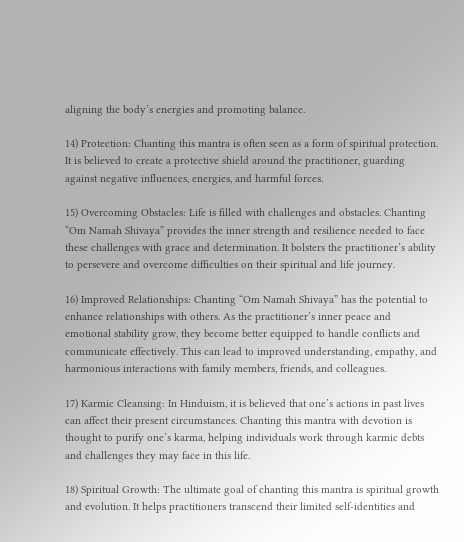aligning the body’s energies and promoting balance.

14) Protection: Chanting this mantra is often seen as a form of spiritual protection. It is believed to create a protective shield around the practitioner, guarding against negative influences, energies, and harmful forces.

15) Overcoming Obstacles: Life is filled with challenges and obstacles. Chanting “Om Namah Shivaya” provides the inner strength and resilience needed to face these challenges with grace and determination. It bolsters the practitioner’s ability to persevere and overcome difficulties on their spiritual and life journey.

16) Improved Relationships: Chanting “Om Namah Shivaya” has the potential to enhance relationships with others. As the practitioner’s inner peace and emotional stability grow, they become better equipped to handle conflicts and communicate effectively. This can lead to improved understanding, empathy, and harmonious interactions with family members, friends, and colleagues.

17) Karmic Cleansing: In Hinduism, it is believed that one’s actions in past lives can affect their present circumstances. Chanting this mantra with devotion is thought to purify one’s karma, helping individuals work through karmic debts and challenges they may face in this life.

18) Spiritual Growth: The ultimate goal of chanting this mantra is spiritual growth and evolution. It helps practitioners transcend their limited self-identities and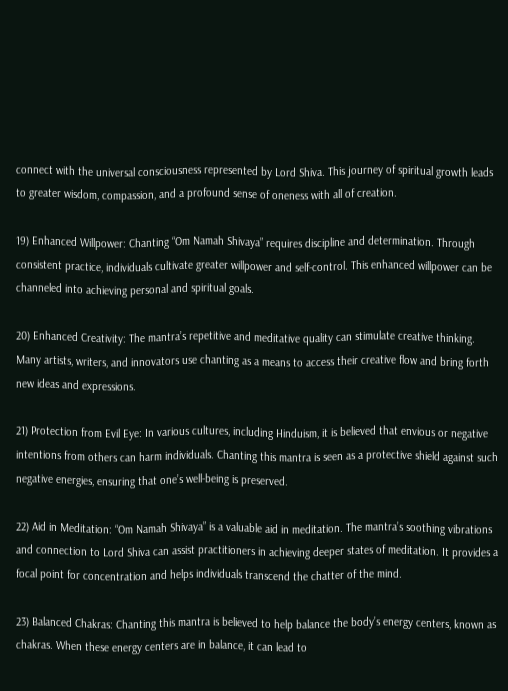connect with the universal consciousness represented by Lord Shiva. This journey of spiritual growth leads to greater wisdom, compassion, and a profound sense of oneness with all of creation.

19) Enhanced Willpower: Chanting “Om Namah Shivaya” requires discipline and determination. Through consistent practice, individuals cultivate greater willpower and self-control. This enhanced willpower can be channeled into achieving personal and spiritual goals.

20) Enhanced Creativity: The mantra’s repetitive and meditative quality can stimulate creative thinking. Many artists, writers, and innovators use chanting as a means to access their creative flow and bring forth new ideas and expressions.

21) Protection from Evil Eye: In various cultures, including Hinduism, it is believed that envious or negative intentions from others can harm individuals. Chanting this mantra is seen as a protective shield against such negative energies, ensuring that one’s well-being is preserved.

22) Aid in Meditation: “Om Namah Shivaya” is a valuable aid in meditation. The mantra’s soothing vibrations and connection to Lord Shiva can assist practitioners in achieving deeper states of meditation. It provides a focal point for concentration and helps individuals transcend the chatter of the mind.

23) Balanced Chakras: Chanting this mantra is believed to help balance the body’s energy centers, known as chakras. When these energy centers are in balance, it can lead to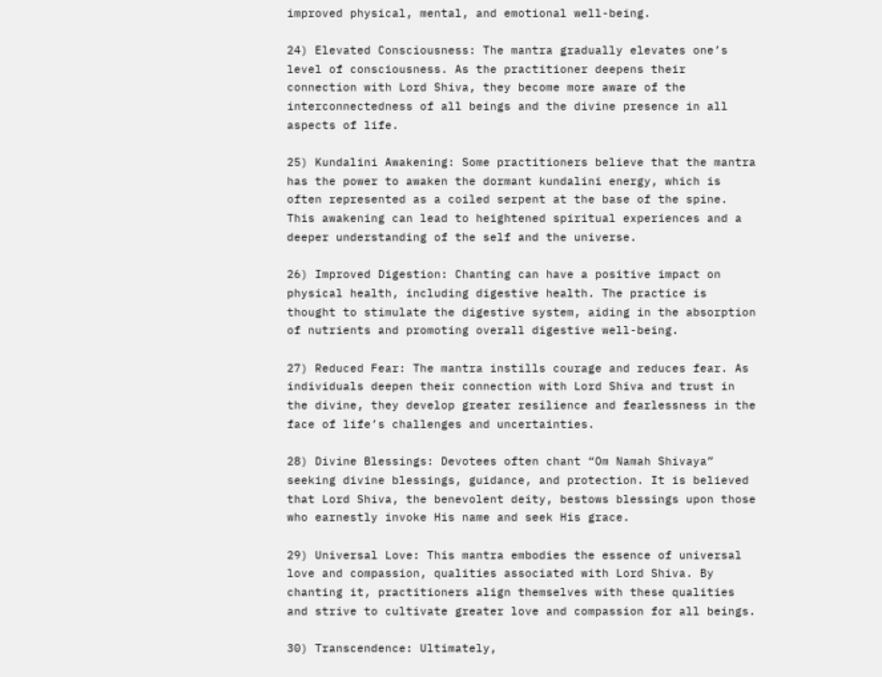improved physical, mental, and emotional well-being.

24) Elevated Consciousness: The mantra gradually elevates one’s level of consciousness. As the practitioner deepens their connection with Lord Shiva, they become more aware of the interconnectedness of all beings and the divine presence in all aspects of life.

25) Kundalini Awakening: Some practitioners believe that the mantra has the power to awaken the dormant kundalini energy, which is often represented as a coiled serpent at the base of the spine. This awakening can lead to heightened spiritual experiences and a deeper understanding of the self and the universe.

26) Improved Digestion: Chanting can have a positive impact on physical health, including digestive health. The practice is thought to stimulate the digestive system, aiding in the absorption of nutrients and promoting overall digestive well-being.

27) Reduced Fear: The mantra instills courage and reduces fear. As individuals deepen their connection with Lord Shiva and trust in the divine, they develop greater resilience and fearlessness in the face of life’s challenges and uncertainties.

28) Divine Blessings: Devotees often chant “Om Namah Shivaya” seeking divine blessings, guidance, and protection. It is believed that Lord Shiva, the benevolent deity, bestows blessings upon those who earnestly invoke His name and seek His grace.

29) Universal Love: This mantra embodies the essence of universal love and compassion, qualities associated with Lord Shiva. By chanting it, practitioners align themselves with these qualities and strive to cultivate greater love and compassion for all beings.

30) Transcendence: Ultimately,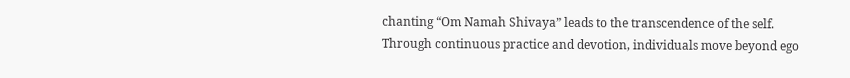chanting “Om Namah Shivaya” leads to the transcendence of the self. Through continuous practice and devotion, individuals move beyond ego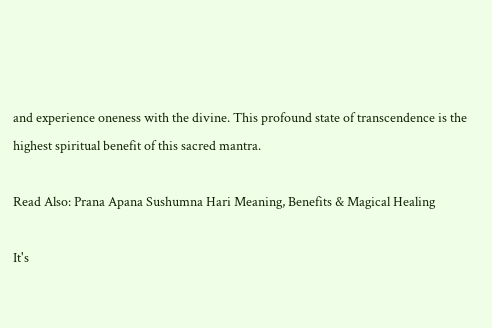and experience oneness with the divine. This profound state of transcendence is the highest spiritual benefit of this sacred mantra.

Read Also: Prana Apana Sushumna Hari Meaning, Benefits & Magical Healing

It's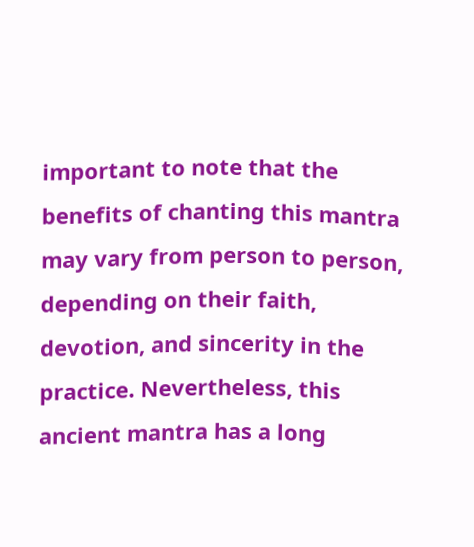important to note that the benefits of chanting this mantra may vary from person to person, depending on their faith, devotion, and sincerity in the practice. Nevertheless, this ancient mantra has a long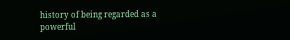history of being regarded as a powerful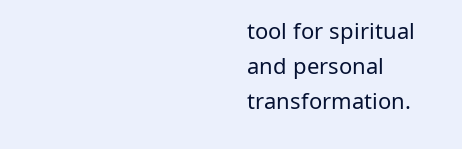tool for spiritual and personal transformation.